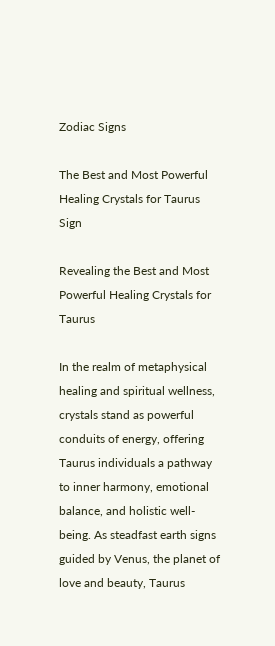Zodiac Signs

The Best and Most Powerful Healing Crystals for Taurus Sign

Revealing the Best and Most Powerful Healing Crystals for Taurus

In the realm of metaphysical healing and spiritual wellness, crystals stand as powerful conduits of energy, offering Taurus individuals a pathway to inner harmony, emotional balance, and holistic well-being. As steadfast earth signs guided by Venus, the planet of love and beauty, Taurus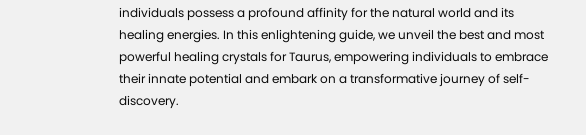individuals possess a profound affinity for the natural world and its healing energies. In this enlightening guide, we unveil the best and most powerful healing crystals for Taurus, empowering individuals to embrace their innate potential and embark on a transformative journey of self-discovery.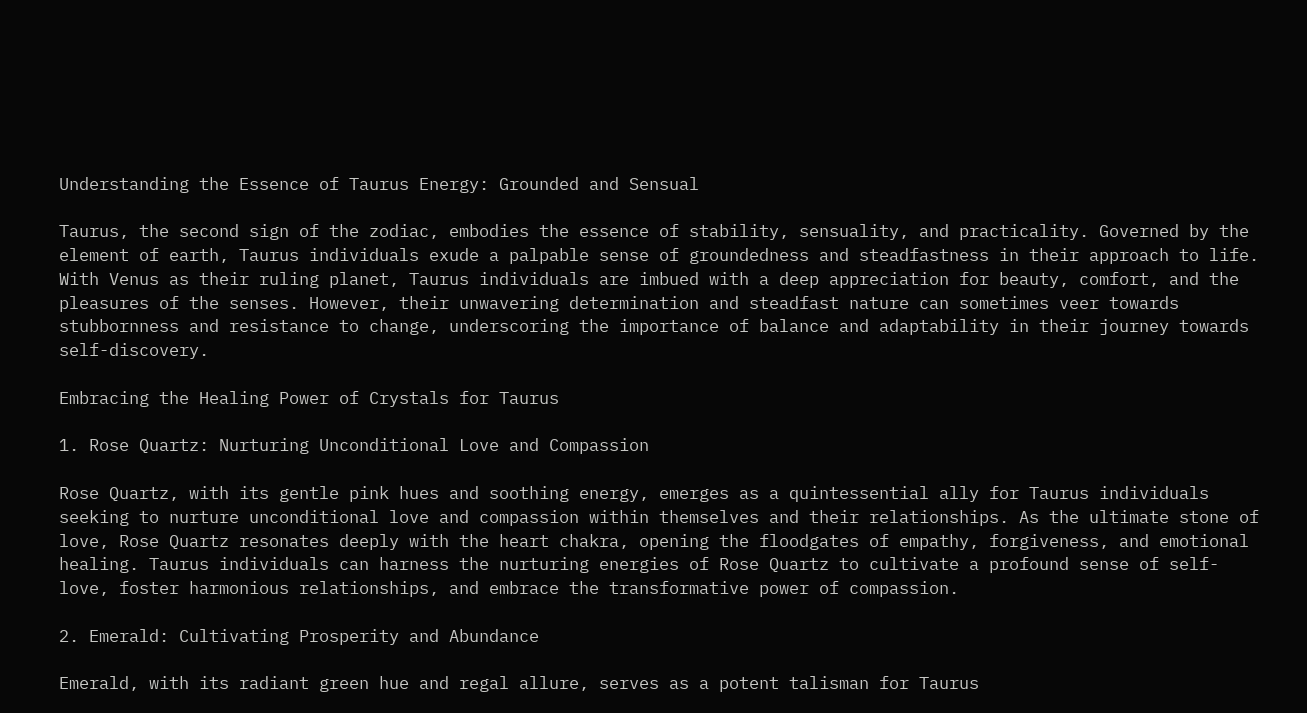Understanding the Essence of Taurus Energy: Grounded and Sensual

Taurus, the second sign of the zodiac, embodies the essence of stability, sensuality, and practicality. Governed by the element of earth, Taurus individuals exude a palpable sense of groundedness and steadfastness in their approach to life. With Venus as their ruling planet, Taurus individuals are imbued with a deep appreciation for beauty, comfort, and the pleasures of the senses. However, their unwavering determination and steadfast nature can sometimes veer towards stubbornness and resistance to change, underscoring the importance of balance and adaptability in their journey towards self-discovery.

Embracing the Healing Power of Crystals for Taurus

1. Rose Quartz: Nurturing Unconditional Love and Compassion

Rose Quartz, with its gentle pink hues and soothing energy, emerges as a quintessential ally for Taurus individuals seeking to nurture unconditional love and compassion within themselves and their relationships. As the ultimate stone of love, Rose Quartz resonates deeply with the heart chakra, opening the floodgates of empathy, forgiveness, and emotional healing. Taurus individuals can harness the nurturing energies of Rose Quartz to cultivate a profound sense of self-love, foster harmonious relationships, and embrace the transformative power of compassion.

2. Emerald: Cultivating Prosperity and Abundance

Emerald, with its radiant green hue and regal allure, serves as a potent talisman for Taurus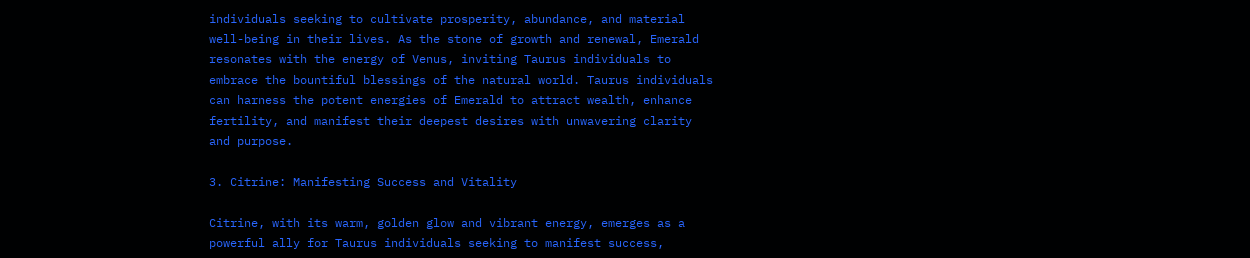individuals seeking to cultivate prosperity, abundance, and material well-being in their lives. As the stone of growth and renewal, Emerald resonates with the energy of Venus, inviting Taurus individuals to embrace the bountiful blessings of the natural world. Taurus individuals can harness the potent energies of Emerald to attract wealth, enhance fertility, and manifest their deepest desires with unwavering clarity and purpose.

3. Citrine: Manifesting Success and Vitality

Citrine, with its warm, golden glow and vibrant energy, emerges as a powerful ally for Taurus individuals seeking to manifest success,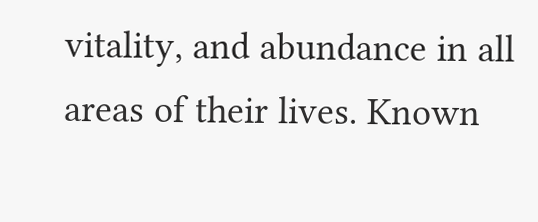vitality, and abundance in all areas of their lives. Known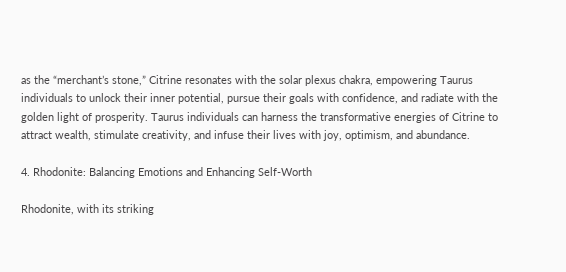as the “merchant’s stone,” Citrine resonates with the solar plexus chakra, empowering Taurus individuals to unlock their inner potential, pursue their goals with confidence, and radiate with the golden light of prosperity. Taurus individuals can harness the transformative energies of Citrine to attract wealth, stimulate creativity, and infuse their lives with joy, optimism, and abundance.

4. Rhodonite: Balancing Emotions and Enhancing Self-Worth

Rhodonite, with its striking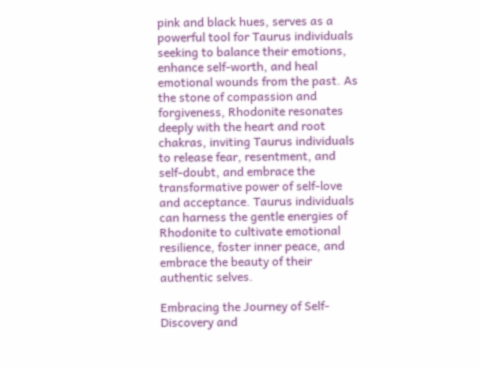pink and black hues, serves as a powerful tool for Taurus individuals seeking to balance their emotions, enhance self-worth, and heal emotional wounds from the past. As the stone of compassion and forgiveness, Rhodonite resonates deeply with the heart and root chakras, inviting Taurus individuals to release fear, resentment, and self-doubt, and embrace the transformative power of self-love and acceptance. Taurus individuals can harness the gentle energies of Rhodonite to cultivate emotional resilience, foster inner peace, and embrace the beauty of their authentic selves.

Embracing the Journey of Self-Discovery and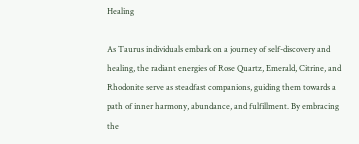Healing

As Taurus individuals embark on a journey of self-discovery and healing, the radiant energies of Rose Quartz, Emerald, Citrine, and Rhodonite serve as steadfast companions, guiding them towards a path of inner harmony, abundance, and fulfillment. By embracing the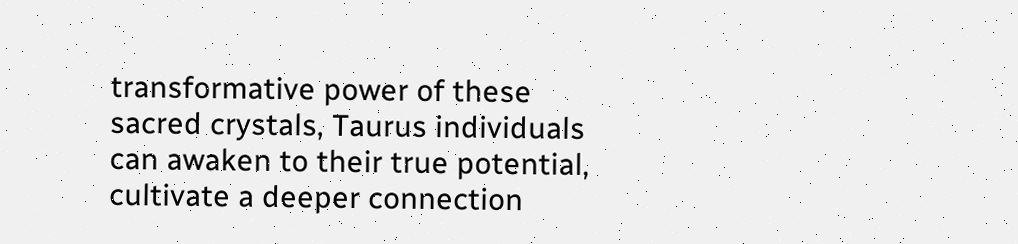transformative power of these sacred crystals, Taurus individuals can awaken to their true potential, cultivate a deeper connection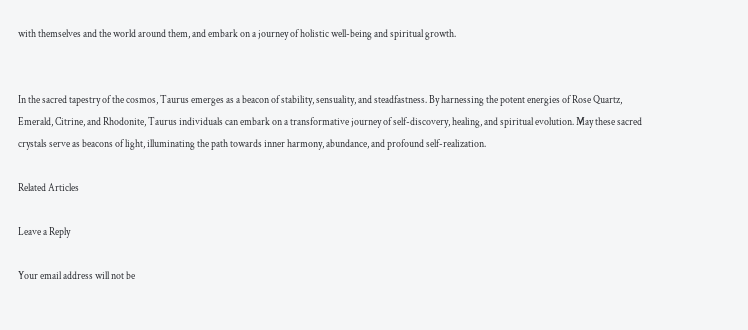with themselves and the world around them, and embark on a journey of holistic well-being and spiritual growth.


In the sacred tapestry of the cosmos, Taurus emerges as a beacon of stability, sensuality, and steadfastness. By harnessing the potent energies of Rose Quartz, Emerald, Citrine, and Rhodonite, Taurus individuals can embark on a transformative journey of self-discovery, healing, and spiritual evolution. May these sacred crystals serve as beacons of light, illuminating the path towards inner harmony, abundance, and profound self-realization.

Related Articles

Leave a Reply

Your email address will not be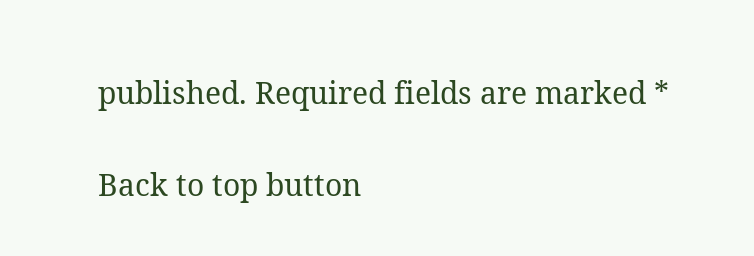published. Required fields are marked *

Back to top button